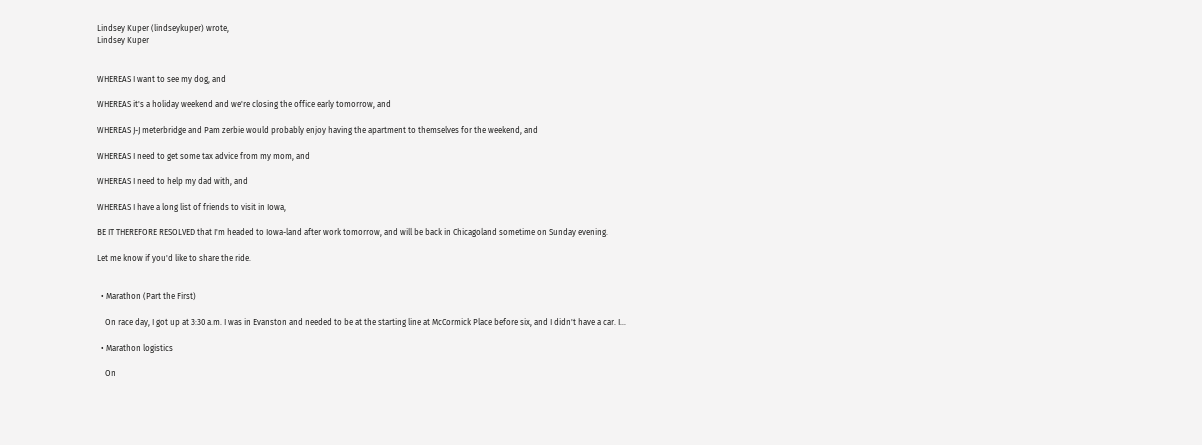Lindsey Kuper (lindseykuper) wrote,
Lindsey Kuper


WHEREAS I want to see my dog, and

WHEREAS it's a holiday weekend and we're closing the office early tomorrow, and

WHEREAS J-J meterbridge and Pam zerbie would probably enjoy having the apartment to themselves for the weekend, and

WHEREAS I need to get some tax advice from my mom, and

WHEREAS I need to help my dad with, and

WHEREAS I have a long list of friends to visit in Iowa,

BE IT THEREFORE RESOLVED that I'm headed to Iowa-land after work tomorrow, and will be back in Chicagoland sometime on Sunday evening.

Let me know if you'd like to share the ride.


  • Marathon (Part the First)

    On race day, I got up at 3:30 a.m. I was in Evanston and needed to be at the starting line at McCormick Place before six, and I didn't have a car. I…

  • Marathon logistics

    On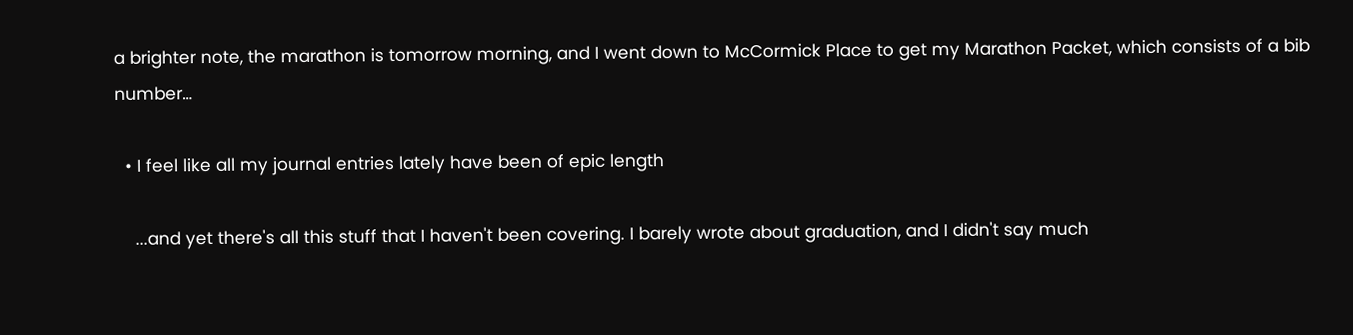a brighter note, the marathon is tomorrow morning, and I went down to McCormick Place to get my Marathon Packet, which consists of a bib number…

  • I feel like all my journal entries lately have been of epic length

    ...and yet there's all this stuff that I haven't been covering. I barely wrote about graduation, and I didn't say much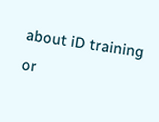about iD training or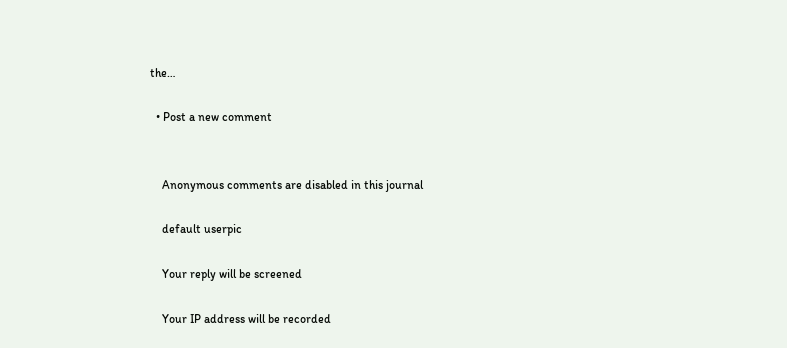the…

  • Post a new comment


    Anonymous comments are disabled in this journal

    default userpic

    Your reply will be screened

    Your IP address will be recorded